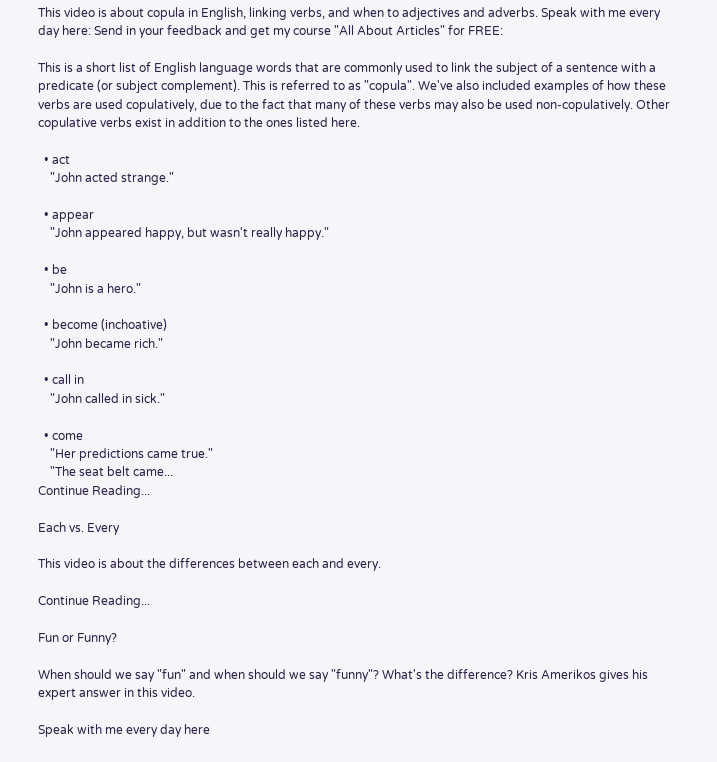This video is about copula in English, linking verbs, and when to adjectives and adverbs. Speak with me every day here: Send in your feedback and get my course "All About Articles" for FREE:

This is a short list of English language words that are commonly used to link the subject of a sentence with a predicate (or subject complement). This is referred to as "copula". We've also included examples of how these verbs are used copulatively, due to the fact that many of these verbs may also be used non-copulatively. Other copulative verbs exist in addition to the ones listed here.

  • act
    "John acted strange."

  • appear
    "John appeared happy, but wasn't really happy."

  • be
    "John is a hero."

  • become (inchoative)
    "John became rich."

  • call in
    "John called in sick."

  • come
    "Her predictions came true."
    "The seat belt came...
Continue Reading...

Each vs. Every

This video is about the differences between each and every.

Continue Reading...

Fun or Funny?

When should we say "fun" and when should we say "funny"? What's the difference? Kris Amerikos gives his expert answer in this video.

Speak with me every day here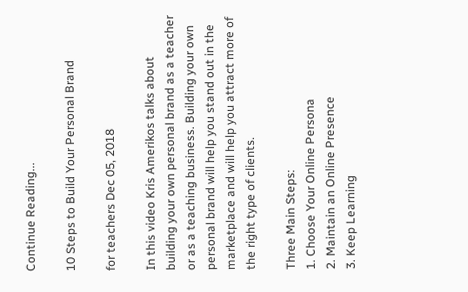Continue Reading...

10 Steps to Build Your Personal Brand

for teachers Dec 05, 2018

In this video Kris Amerikos talks about building your own personal brand as a teacher or as a teaching business. Building your own personal brand will help you stand out in the marketplace and will help you attract more of the right type of clients.

Three Main Steps:
1. Choose Your Online Persona
2. Maintain an Online Presence
3. Keep Learning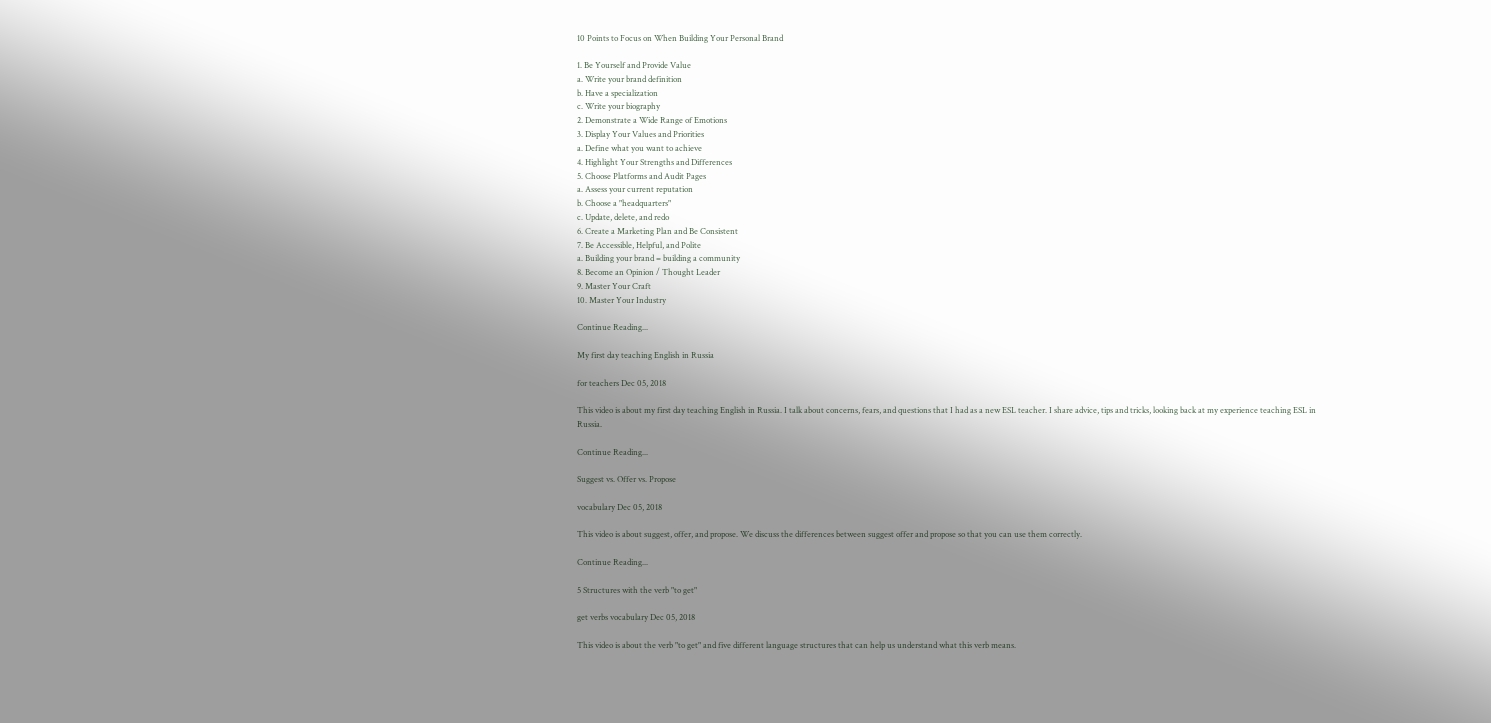10 Points to Focus on When Building Your Personal Brand

1. Be Yourself and Provide Value
a. Write your brand definition
b. Have a specialization
c. Write your biography
2. Demonstrate a Wide Range of Emotions
3. Display Your Values and Priorities
a. Define what you want to achieve
4. Highlight Your Strengths and Differences
5. Choose Platforms and Audit Pages
a. Assess your current reputation
b. Choose a "headquarters"
c. Update, delete, and redo
6. Create a Marketing Plan and Be Consistent
7. Be Accessible, Helpful, and Polite
a. Building your brand = building a community
8. Become an Opinion / Thought Leader
9. Master Your Craft
10. Master Your Industry

Continue Reading...

My first day teaching English in Russia

for teachers Dec 05, 2018

This video is about my first day teaching English in Russia. I talk about concerns, fears, and questions that I had as a new ESL teacher. I share advice, tips and tricks, looking back at my experience teaching ESL in Russia.

Continue Reading...

Suggest vs. Offer vs. Propose

vocabulary Dec 05, 2018

This video is about suggest, offer, and propose. We discuss the differences between suggest offer and propose so that you can use them correctly.

Continue Reading...

5 Structures with the verb "to get"

get verbs vocabulary Dec 05, 2018

This video is about the verb "to get" and five different language structures that can help us understand what this verb means.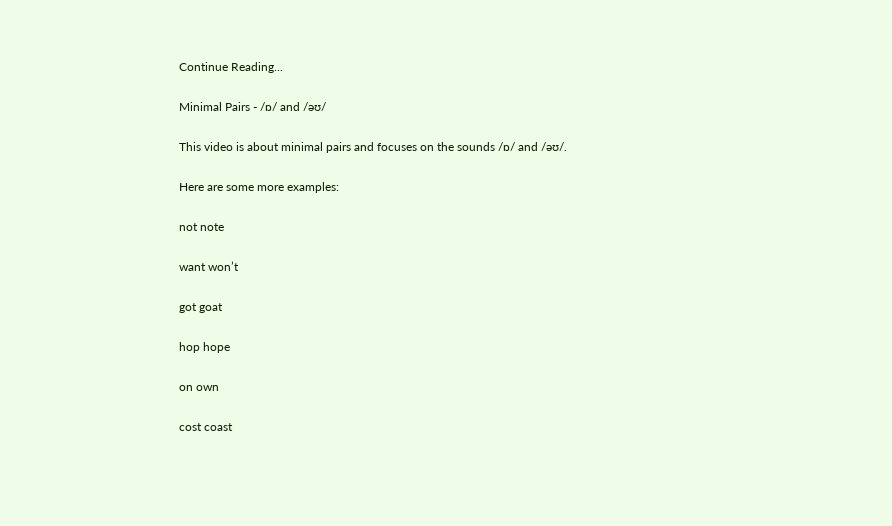Continue Reading...

Minimal Pairs - /ɒ/ and /əʊ/

This video is about minimal pairs and focuses on the sounds /ɒ/ and /əʊ/.

Here are some more examples:

not note

want won’t

got goat

hop hope

on own

cost coast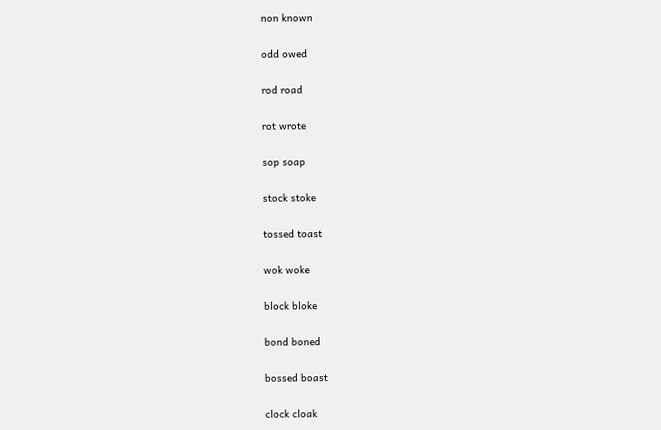non known

odd owed

rod road

rot wrote

sop soap

stock stoke

tossed toast

wok woke

block bloke

bond boned

bossed boast

clock cloak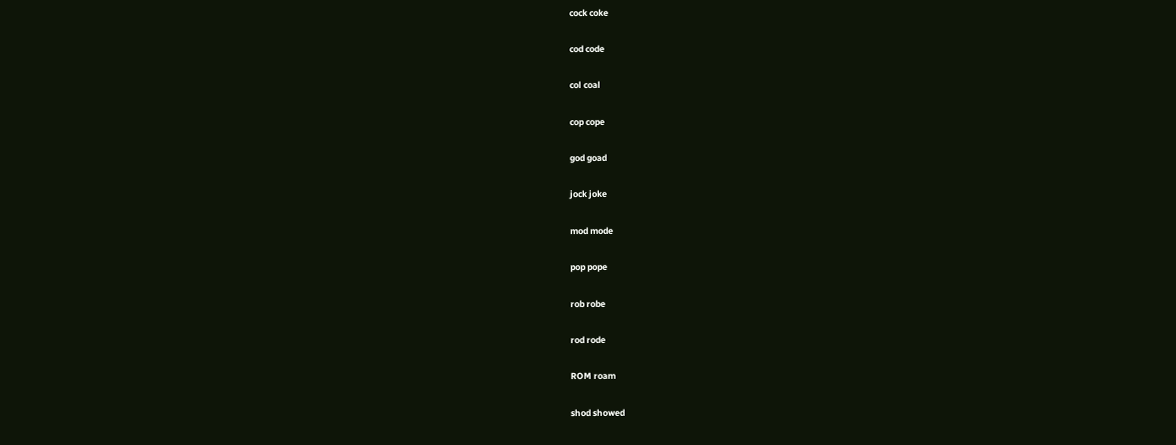cock coke

cod code

col coal

cop cope

god goad

jock joke

mod mode

pop pope

rob robe

rod rode

ROM roam

shod showed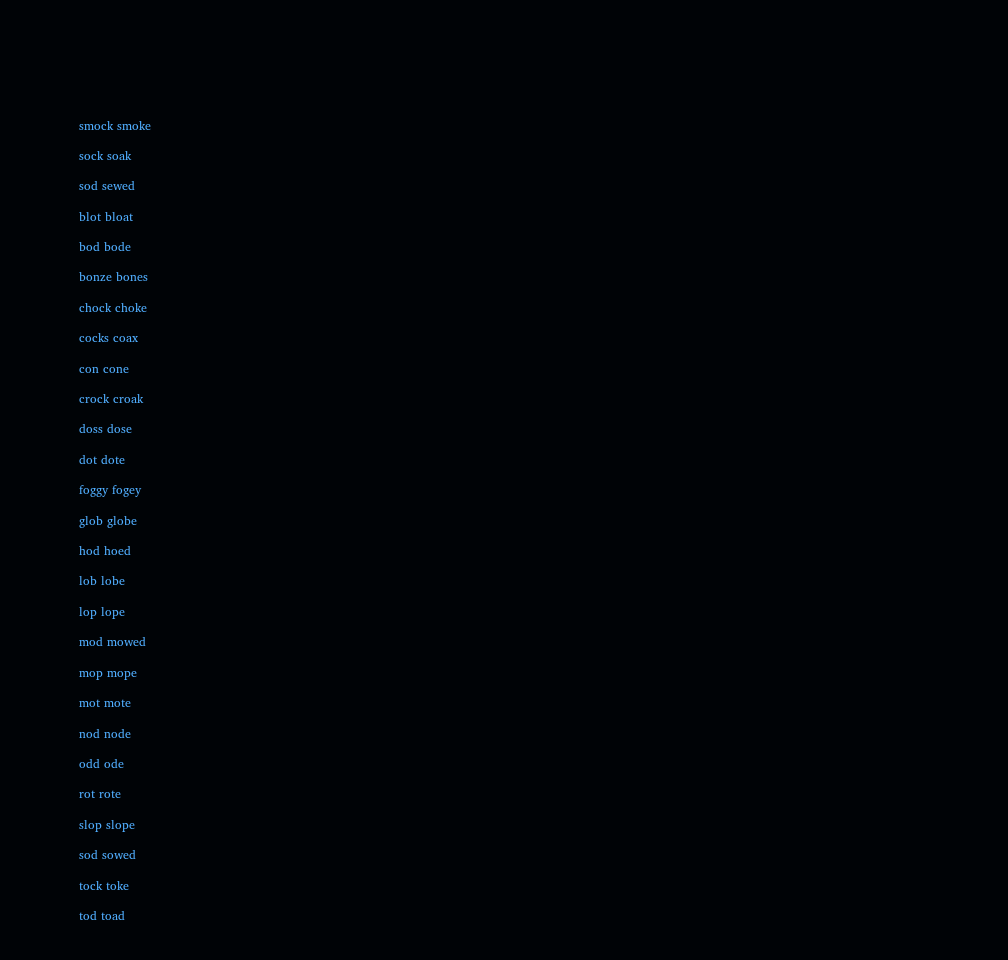smock smoke

sock soak

sod sewed

blot bloat

bod bode

bonze bones

chock choke

cocks coax

con cone

crock croak

doss dose

dot dote

foggy fogey

glob globe

hod hoed

lob lobe

lop lope

mod mowed

mop mope

mot mote

nod node

odd ode

rot rote

slop slope

sod sowed

tock toke

tod toad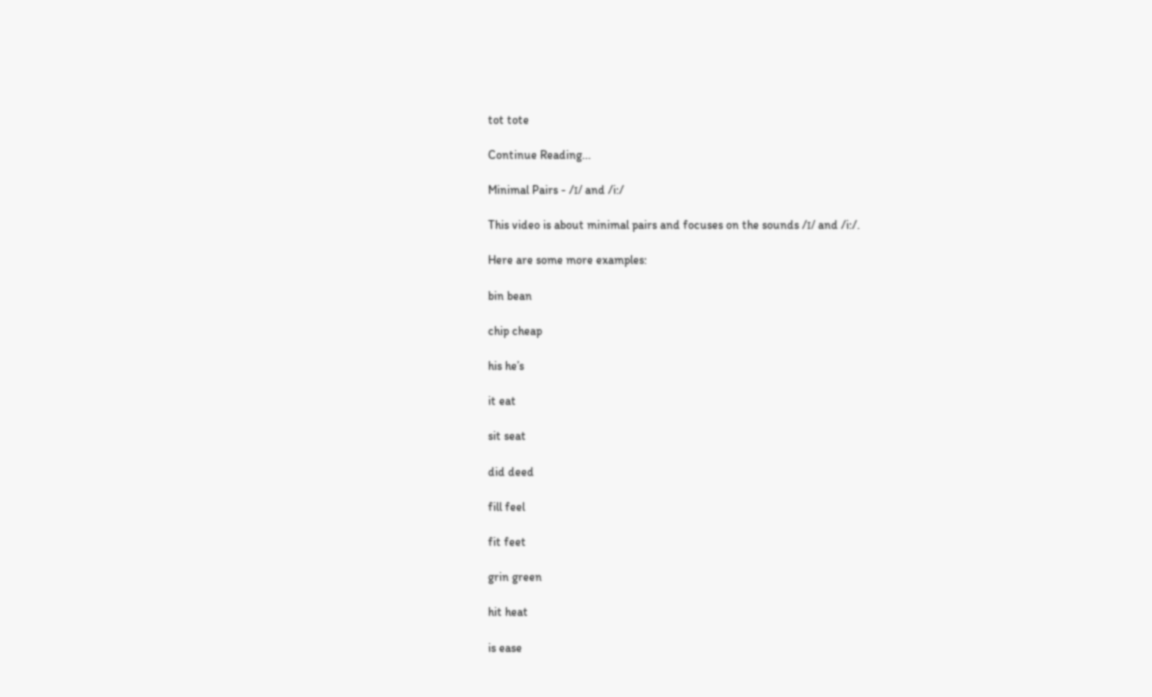tot tote

Continue Reading...

Minimal Pairs - /ɪ/ and /i:/

This video is about minimal pairs and focuses on the sounds /ɪ/ and /i:/.

Here are some more examples:

bin bean

chip cheap

his he’s

it eat

sit seat

did deed

fill feel

fit feet

grin green

hit heat

is ease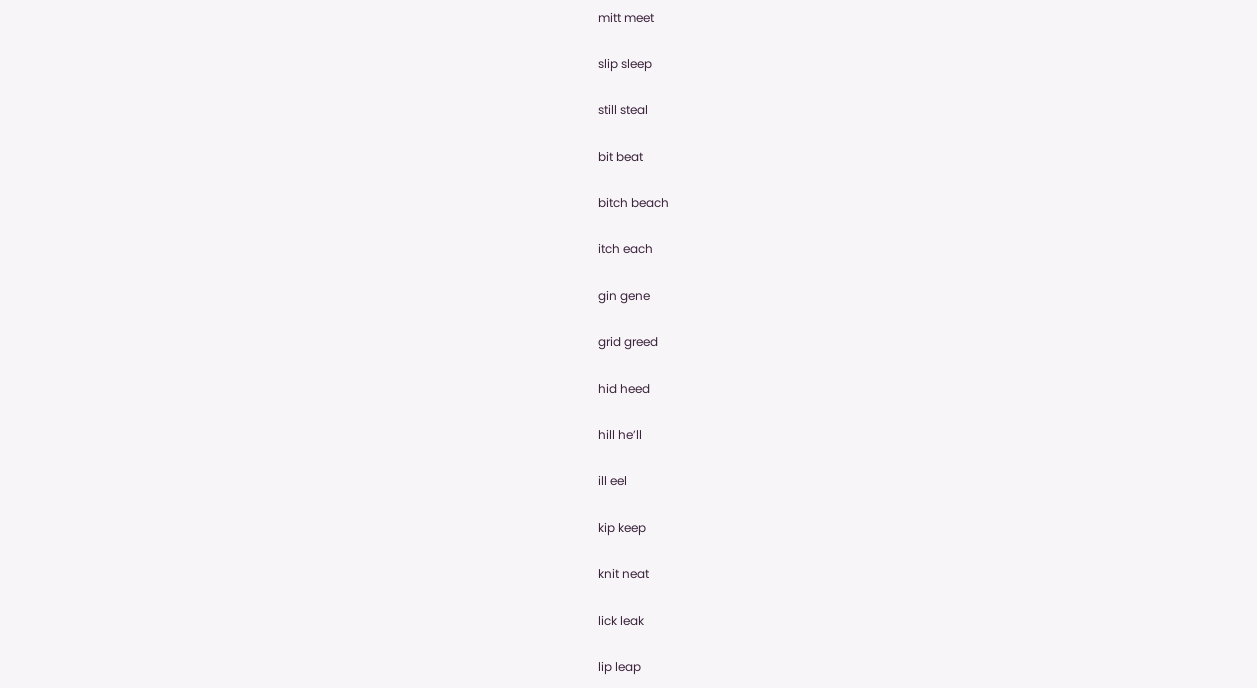mitt meet

slip sleep

still steal

bit beat

bitch beach

itch each

gin gene

grid greed

hid heed

hill he’ll

ill eel

kip keep

knit neat

lick leak

lip leap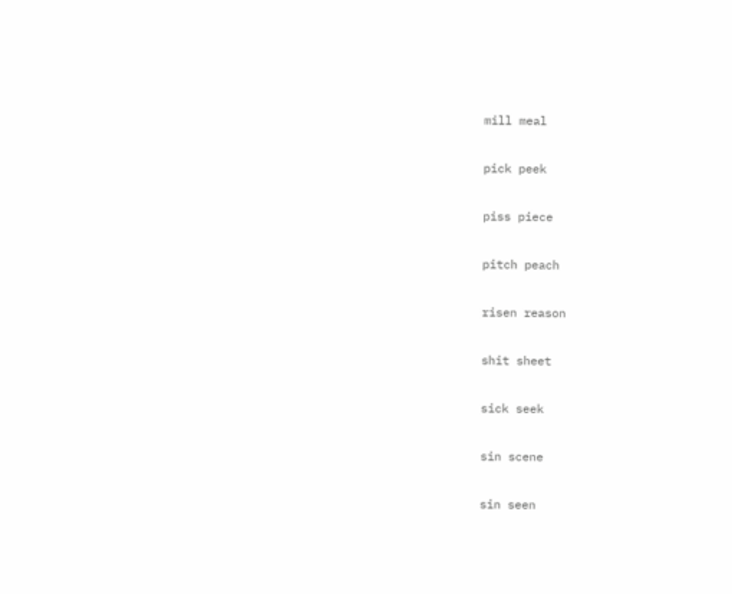mill meal

pick peek

piss piece

pitch peach

risen reason

shit sheet

sick seek

sin scene

sin seen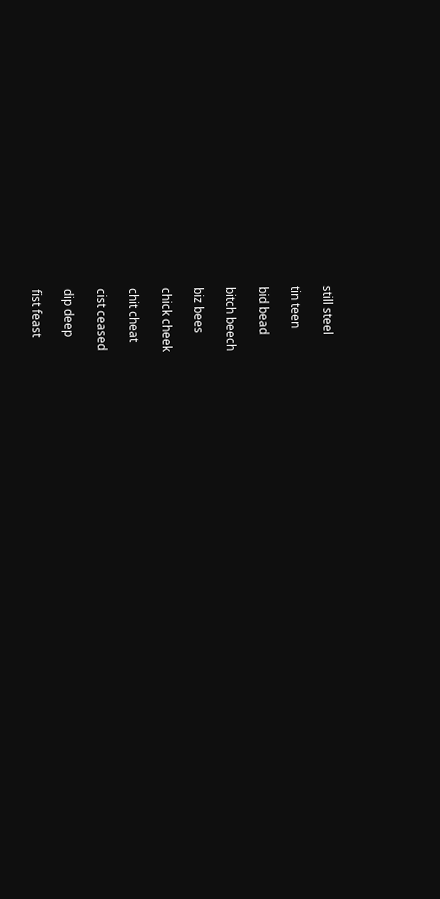still steel

tin teen

bid bead

bitch beech

biz bees

chick cheek

chit cheat

cist ceased

dip deep

fist feast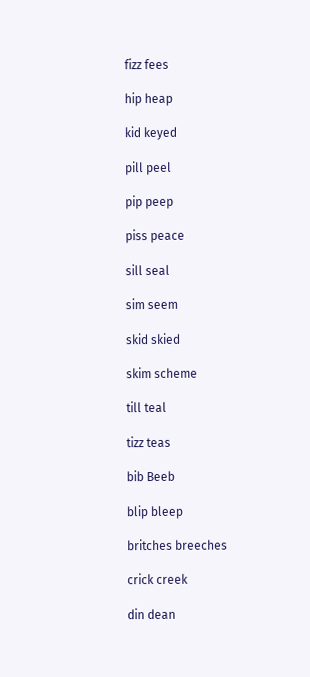fizz fees

hip heap

kid keyed

pill peel

pip peep

piss peace

sill seal

sim seem

skid skied

skim scheme

till teal

tizz teas

bib Beeb

blip bleep

britches breeches

crick creek

din dean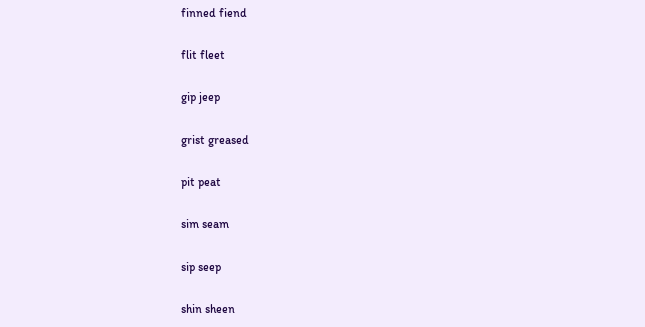finned fiend

flit fleet

gip jeep

grist greased

pit peat

sim seam

sip seep

shin sheen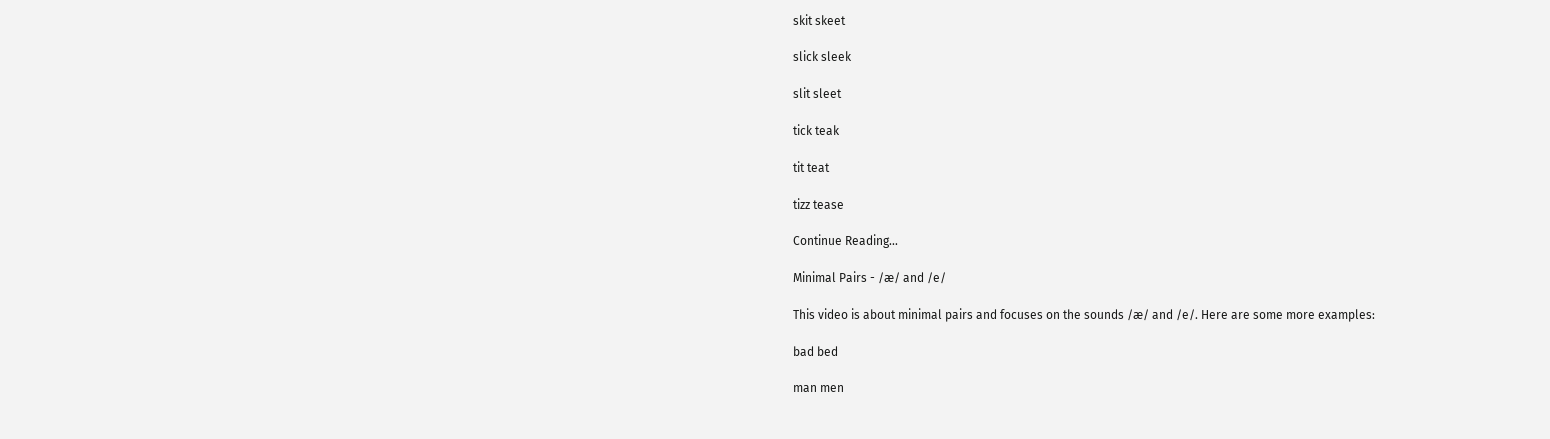skit skeet

slick sleek

slit sleet

tick teak

tit teat

tizz tease

Continue Reading...

Minimal Pairs - /æ/ and /e/

This video is about minimal pairs and focuses on the sounds /æ/ and /e/. Here are some more examples:

bad bed

man men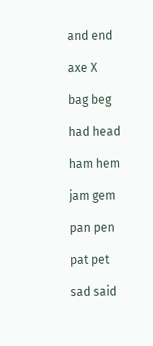and end

axe X

bag beg

had head

ham hem

jam gem

pan pen

pat pet

sad said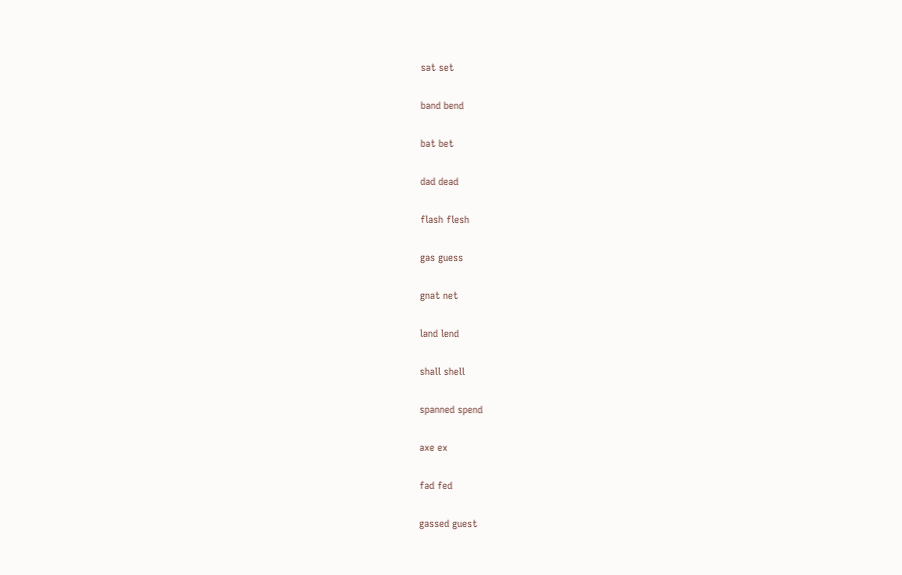sat set

band bend

bat bet

dad dead

flash flesh

gas guess

gnat net

land lend

shall shell

spanned spend

axe ex

fad fed

gassed guest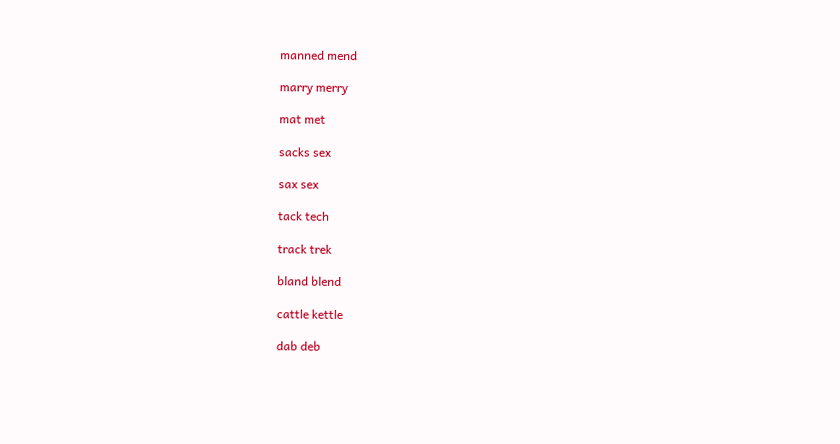manned mend

marry merry

mat met

sacks sex

sax sex

tack tech

track trek

bland blend

cattle kettle

dab deb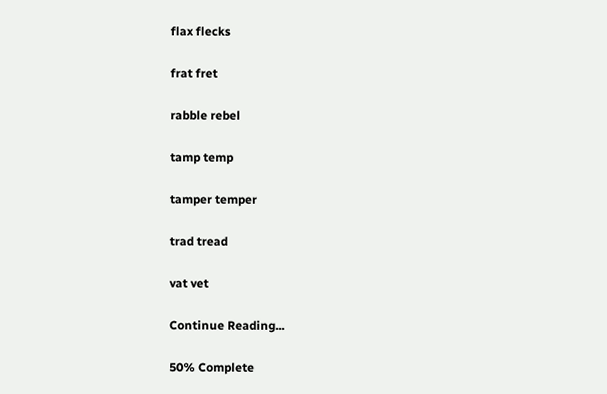flax flecks

frat fret

rabble rebel

tamp temp

tamper temper

trad tread

vat vet

Continue Reading...

50% Complete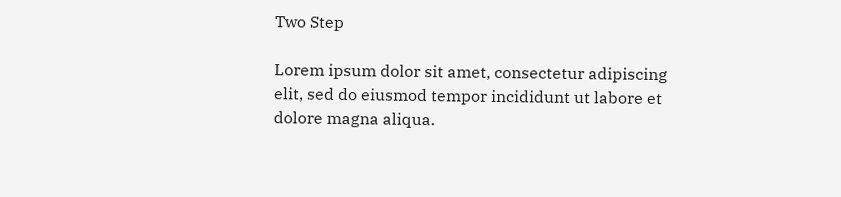Two Step

Lorem ipsum dolor sit amet, consectetur adipiscing elit, sed do eiusmod tempor incididunt ut labore et dolore magna aliqua.